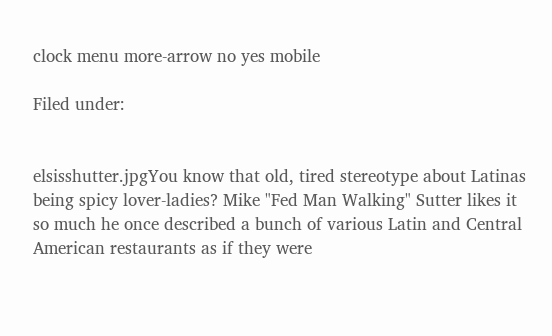clock menu more-arrow no yes mobile

Filed under:


elsisshutter.jpgYou know that old, tired stereotype about Latinas being spicy lover-ladies? Mike "Fed Man Walking" Sutter likes it so much he once described a bunch of various Latin and Central American restaurants as if they were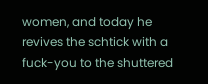women, and today he revives the schtick with a fuck-you to the shuttered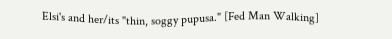Elsi's and her/its "thin, soggy pupusa." [Fed Man Walking]